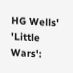HG Wells' 'Little Wars':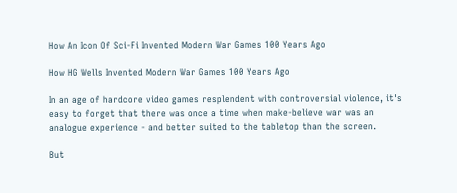How An Icon Of Sci-Fi Invented Modern War Games 100 Years Ago

How HG Wells Invented Modern War Games 100 Years Ago

In an age of hardcore video games resplendent with controversial violence, it's easy to forget that there was once a time when make-believe war was an analogue experience - and better suited to the tabletop than the screen.

But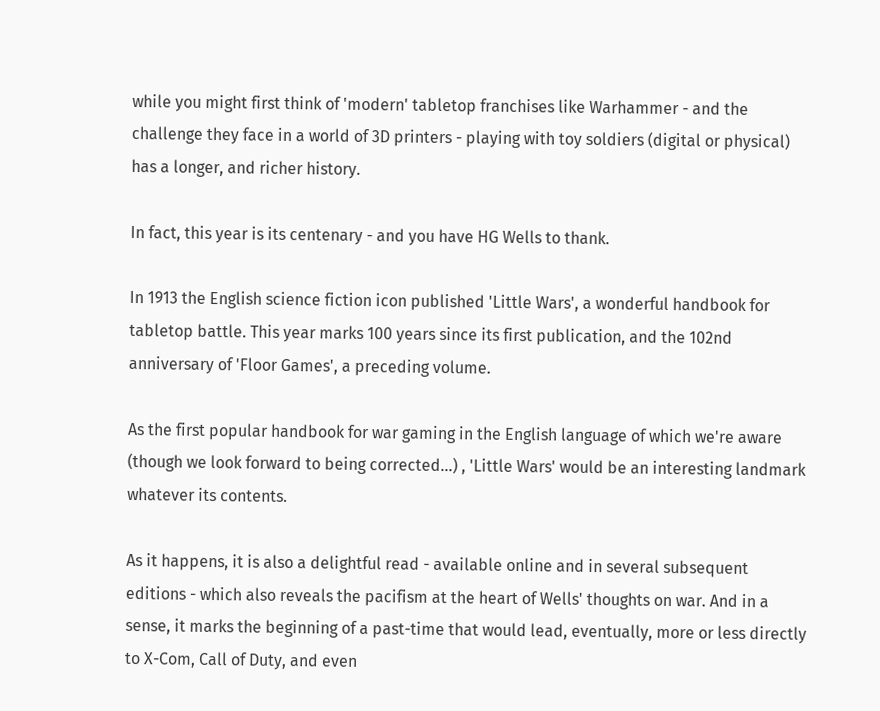while you might first think of 'modern' tabletop franchises like Warhammer - and the challenge they face in a world of 3D printers - playing with toy soldiers (digital or physical) has a longer, and richer history.

In fact, this year is its centenary - and you have HG Wells to thank.

In 1913 the English science fiction icon published 'Little Wars', a wonderful handbook for tabletop battle. This year marks 100 years since its first publication, and the 102nd anniversary of 'Floor Games', a preceding volume.

As the first popular handbook for war gaming in the English language of which we're aware (though we look forward to being corrected...) , 'Little Wars' would be an interesting landmark whatever its contents.

As it happens, it is also a delightful read - available online and in several subsequent editions - which also reveals the pacifism at the heart of Wells' thoughts on war. And in a sense, it marks the beginning of a past-time that would lead, eventually, more or less directly to X-Com, Call of Duty, and even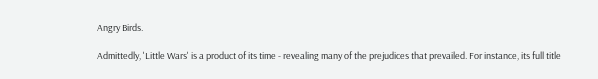Angry Birds.

Admittedly, 'Little Wars' is a product of its time - revealing many of the prejudices that prevailed. For instance, its full title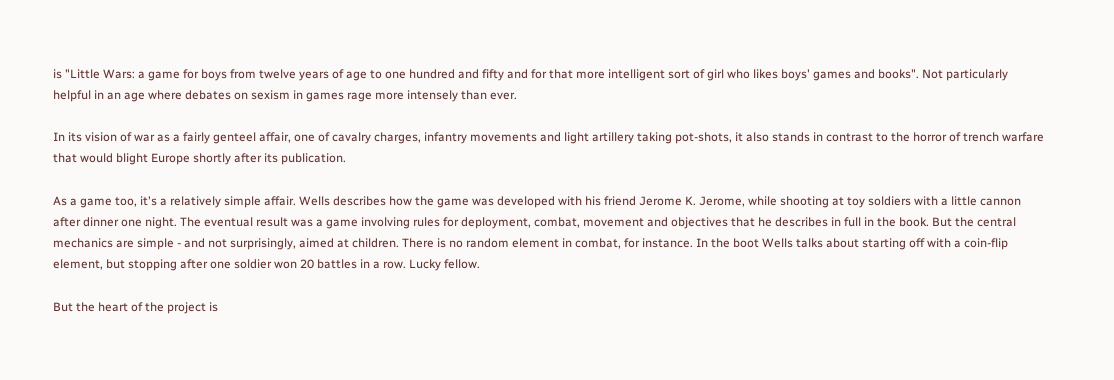is "Little Wars: a game for boys from twelve years of age to one hundred and fifty and for that more intelligent sort of girl who likes boys' games and books". Not particularly helpful in an age where debates on sexism in games rage more intensely than ever.

In its vision of war as a fairly genteel affair, one of cavalry charges, infantry movements and light artillery taking pot-shots, it also stands in contrast to the horror of trench warfare that would blight Europe shortly after its publication.

As a game too, it's a relatively simple affair. Wells describes how the game was developed with his friend Jerome K. Jerome, while shooting at toy soldiers with a little cannon after dinner one night. The eventual result was a game involving rules for deployment, combat, movement and objectives that he describes in full in the book. But the central mechanics are simple - and not surprisingly, aimed at children. There is no random element in combat, for instance. In the boot Wells talks about starting off with a coin-flip element, but stopping after one soldier won 20 battles in a row. Lucky fellow.

But the heart of the project is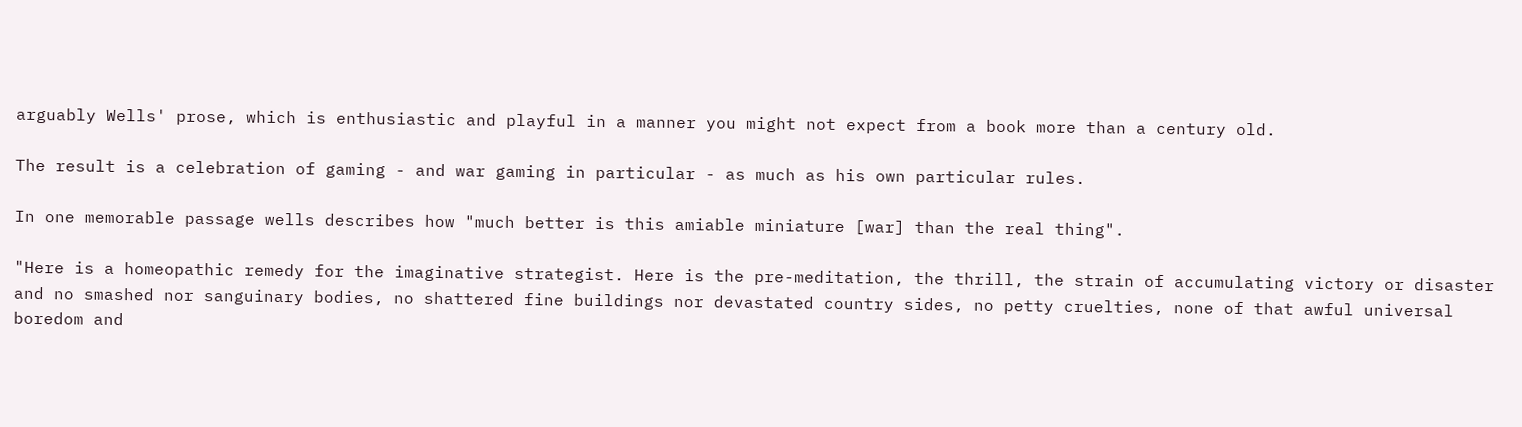arguably Wells' prose, which is enthusiastic and playful in a manner you might not expect from a book more than a century old.

The result is a celebration of gaming - and war gaming in particular - as much as his own particular rules.

In one memorable passage wells describes how "much better is this amiable miniature [war] than the real thing".

"Here is a homeopathic remedy for the imaginative strategist. Here is the pre-meditation, the thrill, the strain of accumulating victory or disaster and no smashed nor sanguinary bodies, no shattered fine buildings nor devastated country sides, no petty cruelties, none of that awful universal boredom and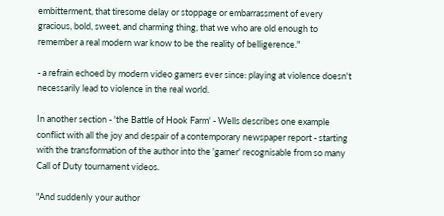embitterment, that tiresome delay or stoppage or embarrassment of every gracious, bold, sweet, and charming thing, that we who are old enough to remember a real modern war know to be the reality of belligerence."

- a refrain echoed by modern video gamers ever since: playing at violence doesn't necessarily lead to violence in the real world.

In another section - 'the Battle of Hook Farm' - Wells describes one example conflict with all the joy and despair of a contemporary newspaper report - starting with the transformation of the author into the 'gamer' recognisable from so many Call of Duty tournament videos.

"And suddenly your author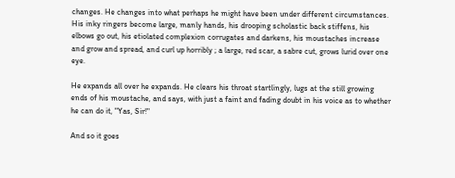changes. He changes into what perhaps he might have been under different circumstances. His inky ringers become large, manly hands, his drooping scholastic back stiffens, his elbows go out, his etiolated complexion corrugates and darkens, his moustaches increase and grow and spread, and curl up horribly ; a large, red scar, a sabre cut, grows lurid over one eye.

He expands all over he expands. He clears his throat startlingly, lugs at the still growing ends of his moustache, and says, with just a faint and fading doubt in his voice as to whether he can do it, "Yas, Sir!"

And so it goes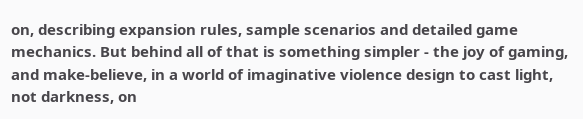on, describing expansion rules, sample scenarios and detailed game mechanics. But behind all of that is something simpler - the joy of gaming, and make-believe, in a world of imaginative violence design to cast light, not darkness, on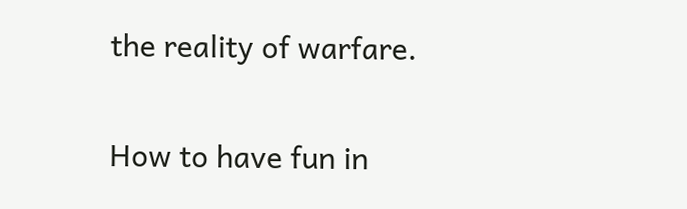the reality of warfare.

How to have fun in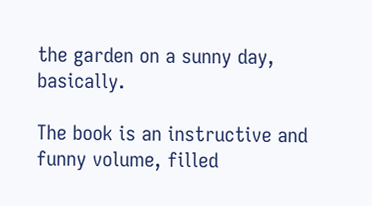the garden on a sunny day, basically.

The book is an instructive and funny volume, filled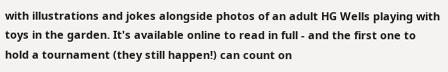with illustrations and jokes alongside photos of an adult HG Wells playing with toys in the garden. It's available online to read in full - and the first one to hold a tournament (they still happen!) can count on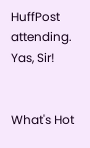HuffPost attending. Yas, Sir!


What's Hot